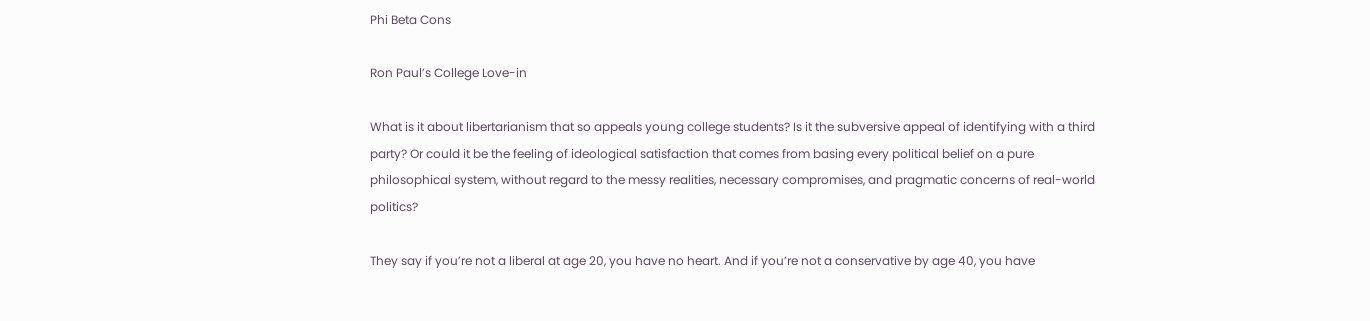Phi Beta Cons

Ron Paul’s College Love-in

What is it about libertarianism that so appeals young college students? Is it the subversive appeal of identifying with a third party? Or could it be the feeling of ideological satisfaction that comes from basing every political belief on a pure philosophical system, without regard to the messy realities, necessary compromises, and pragmatic concerns of real-world politics?

They say if you’re not a liberal at age 20, you have no heart. And if you’re not a conservative by age 40, you have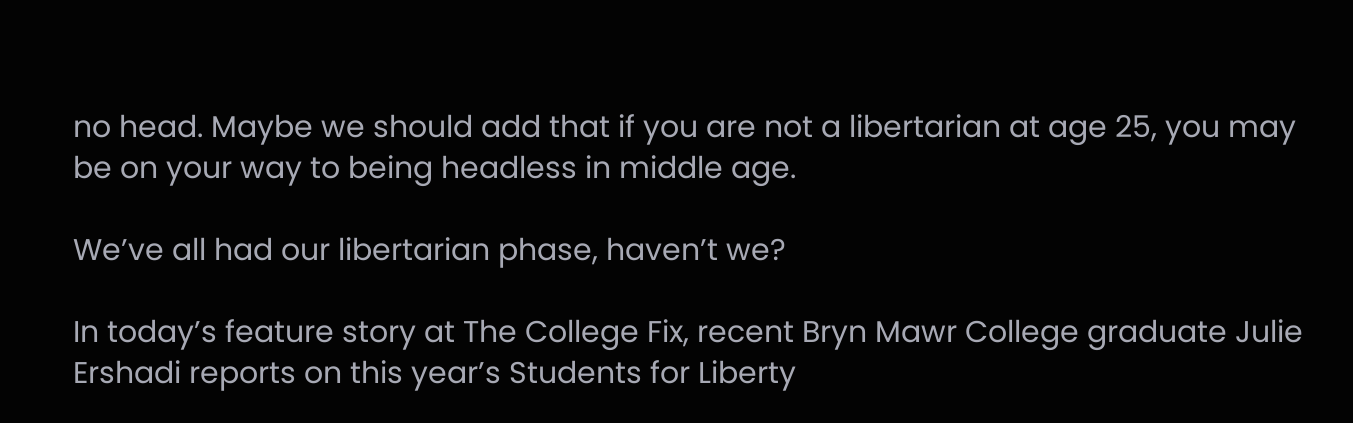no head. Maybe we should add that if you are not a libertarian at age 25, you may be on your way to being headless in middle age.

We’ve all had our libertarian phase, haven’t we?

In today’s feature story at The College Fix, recent Bryn Mawr College graduate Julie Ershadi reports on this year’s Students for Liberty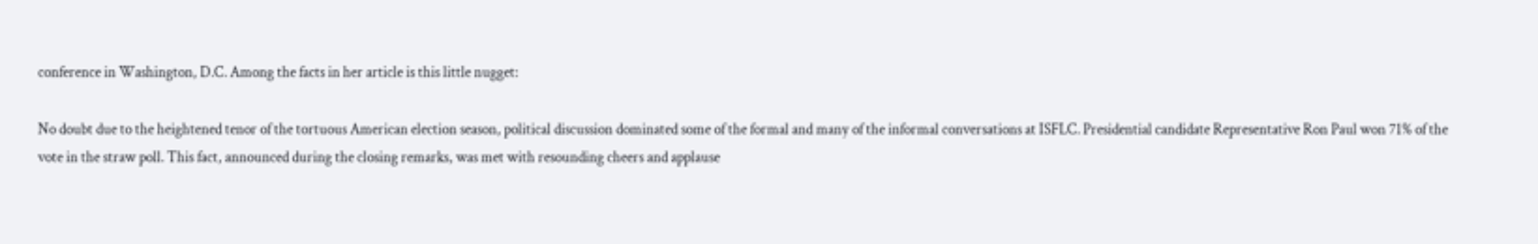conference in Washington, D.C. Among the facts in her article is this little nugget:

No doubt due to the heightened tenor of the tortuous American election season, political discussion dominated some of the formal and many of the informal conversations at ISFLC. Presidential candidate Representative Ron Paul won 71% of the vote in the straw poll. This fact, announced during the closing remarks, was met with resounding cheers and applause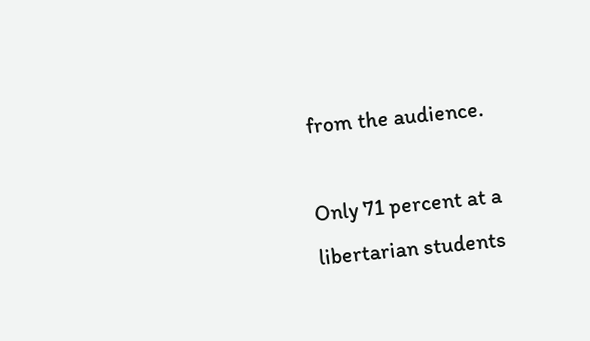from the audience.

Only 71 percent at a libertarian students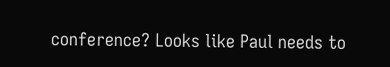conference? Looks like Paul needs to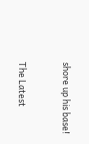shore up his base!


The Latest